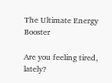The Ultimate Energy Booster

Are you feeling tired, lately?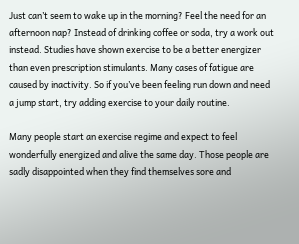Just can’t seem to wake up in the morning? Feel the need for an afternoon nap? Instead of drinking coffee or soda, try a work out instead. Studies have shown exercise to be a better energizer than even prescription stimulants. Many cases of fatigue are caused by inactivity. So if you’ve been feeling run down and need a jump start, try adding exercise to your daily routine.

Many people start an exercise regime and expect to feel wonderfully energized and alive the same day. Those people are sadly disappointed when they find themselves sore and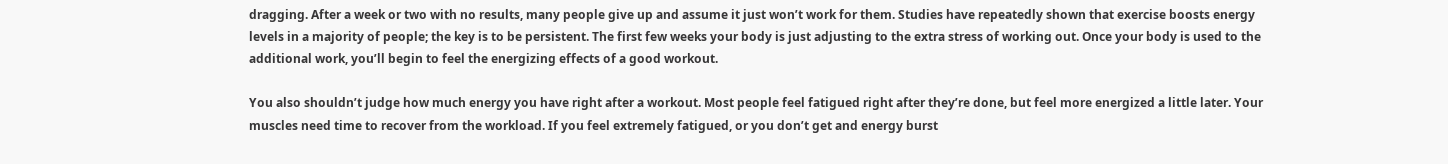dragging. After a week or two with no results, many people give up and assume it just won’t work for them. Studies have repeatedly shown that exercise boosts energy levels in a majority of people; the key is to be persistent. The first few weeks your body is just adjusting to the extra stress of working out. Once your body is used to the additional work, you’ll begin to feel the energizing effects of a good workout.

You also shouldn’t judge how much energy you have right after a workout. Most people feel fatigued right after they’re done, but feel more energized a little later. Your muscles need time to recover from the workload. If you feel extremely fatigued, or you don’t get and energy burst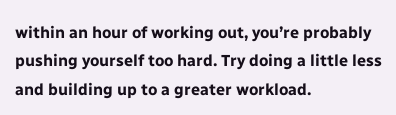within an hour of working out, you’re probably pushing yourself too hard. Try doing a little less and building up to a greater workload.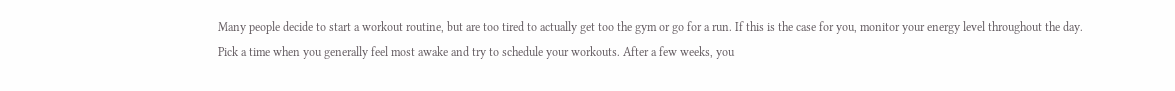Many people decide to start a workout routine, but are too tired to actually get too the gym or go for a run. If this is the case for you, monitor your energy level throughout the day. Pick a time when you generally feel most awake and try to schedule your workouts. After a few weeks, you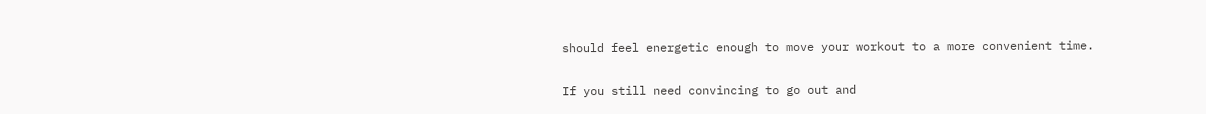should feel energetic enough to move your workout to a more convenient time.

If you still need convincing to go out and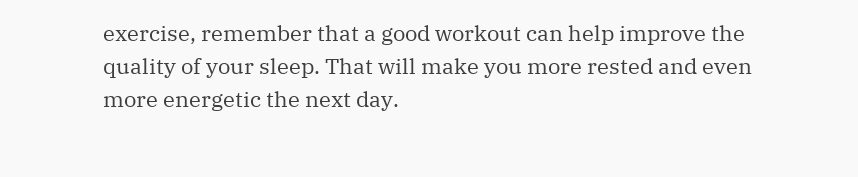exercise, remember that a good workout can help improve the quality of your sleep. That will make you more rested and even more energetic the next day.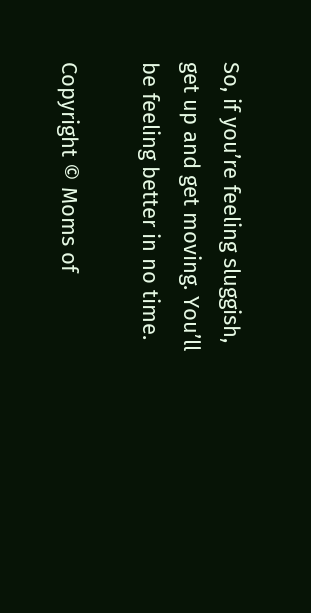So, if you’re feeling sluggish, get up and get moving. You’ll be feeling better in no time.

Copyright © Moms of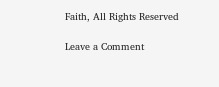Faith, All Rights Reserved

Leave a Comment